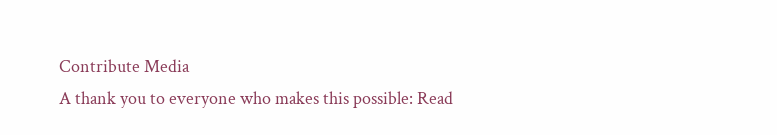Contribute Media
A thank you to everyone who makes this possible: Read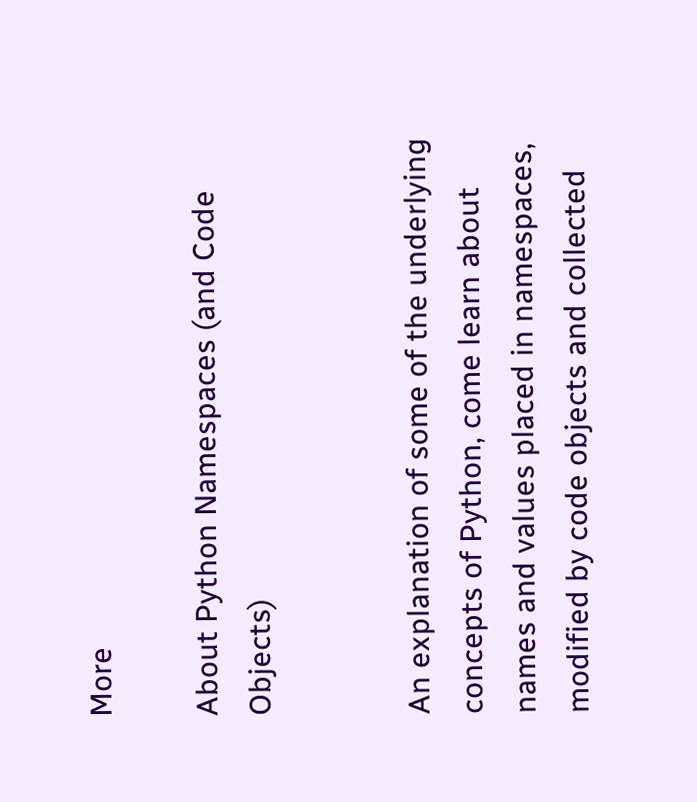More

About Python Namespaces (and Code Objects)


An explanation of some of the underlying concepts of Python, come learn about names and values placed in namespaces, modified by code objects and collected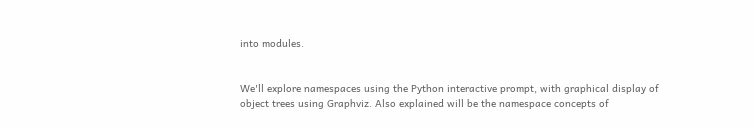into modules.


We'll explore namespaces using the Python interactive prompt, with graphical display of object trees using Graphviz. Also explained will be the namespace concepts of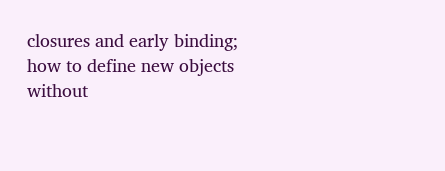closures and early binding; how to define new objects without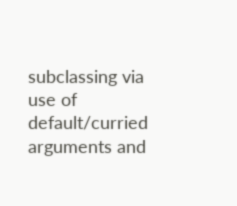subclassing via use of default/curried arguments and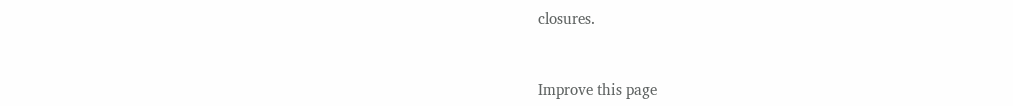closures.


Improve this page